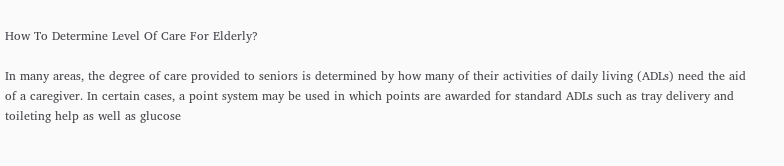How To Determine Level Of Care For Elderly?

In many areas, the degree of care provided to seniors is determined by how many of their activities of daily living (ADLs) need the aid of a caregiver. In certain cases, a point system may be used in which points are awarded for standard ADLs such as tray delivery and toileting help as well as glucose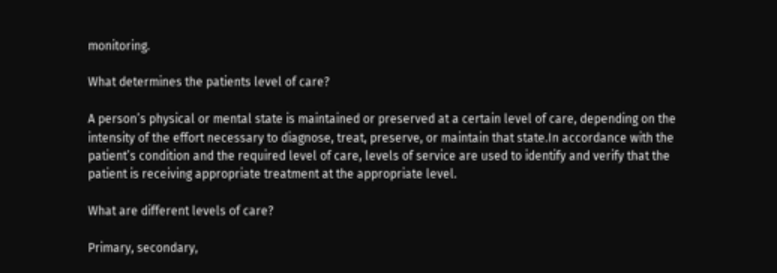monitoring.

What determines the patients level of care?

A person’s physical or mental state is maintained or preserved at a certain level of care, depending on the intensity of the effort necessary to diagnose, treat, preserve, or maintain that state.In accordance with the patient’s condition and the required level of care, levels of service are used to identify and verify that the patient is receiving appropriate treatment at the appropriate level.

What are different levels of care?

Primary, secondary,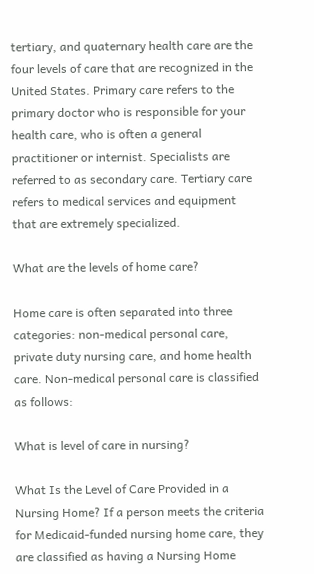tertiary, and quaternary health care are the four levels of care that are recognized in the United States. Primary care refers to the primary doctor who is responsible for your health care, who is often a general practitioner or internist. Specialists are referred to as secondary care. Tertiary care refers to medical services and equipment that are extremely specialized.

What are the levels of home care?

Home care is often separated into three categories: non-medical personal care, private duty nursing care, and home health care. Non-medical personal care is classified as follows:

What is level of care in nursing?

What Is the Level of Care Provided in a Nursing Home? If a person meets the criteria for Medicaid-funded nursing home care, they are classified as having a Nursing Home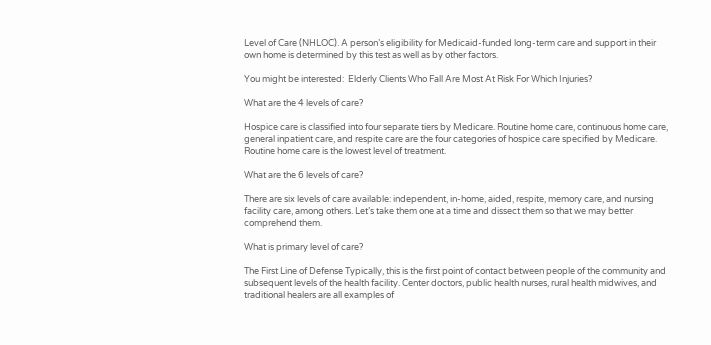Level of Care (NHLOC). A person’s eligibility for Medicaid-funded long-term care and support in their own home is determined by this test as well as by other factors.

You might be interested:  Elderly Clients Who Fall Are Most At Risk For Which Injuries?

What are the 4 levels of care?

Hospice care is classified into four separate tiers by Medicare. Routine home care, continuous home care, general inpatient care, and respite care are the four categories of hospice care specified by Medicare. Routine home care is the lowest level of treatment.

What are the 6 levels of care?

There are six levels of care available: independent, in-home, aided, respite, memory care, and nursing facility care, among others. Let’s take them one at a time and dissect them so that we may better comprehend them.

What is primary level of care?

The First Line of Defense Typically, this is the first point of contact between people of the community and subsequent levels of the health facility. Center doctors, public health nurses, rural health midwives, and traditional healers are all examples of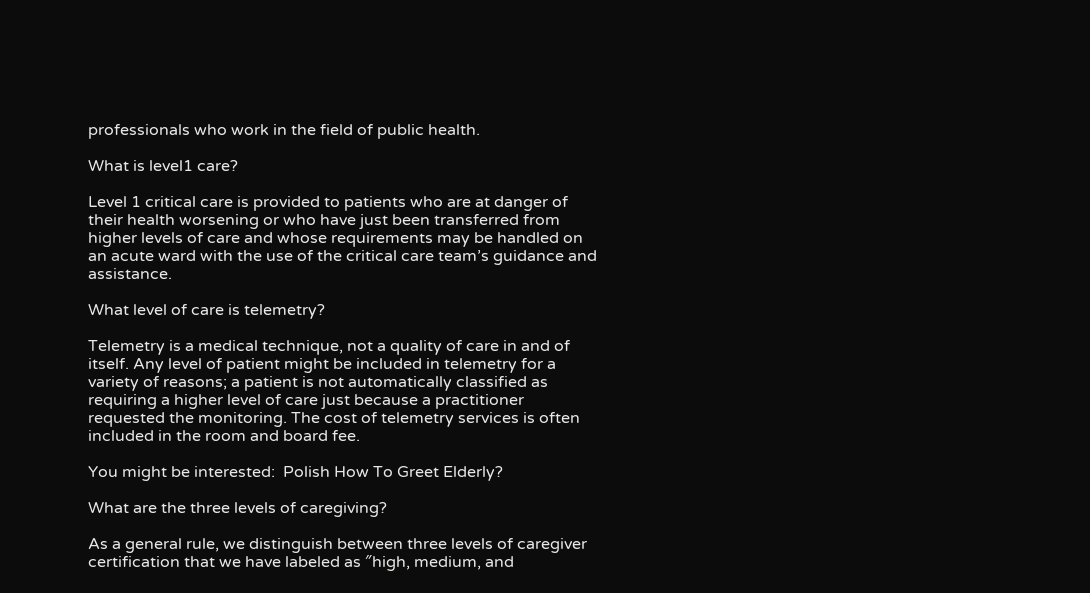professionals who work in the field of public health.

What is level1 care?

Level 1 critical care is provided to patients who are at danger of their health worsening or who have just been transferred from higher levels of care and whose requirements may be handled on an acute ward with the use of the critical care team’s guidance and assistance.

What level of care is telemetry?

Telemetry is a medical technique, not a quality of care in and of itself. Any level of patient might be included in telemetry for a variety of reasons; a patient is not automatically classified as requiring a higher level of care just because a practitioner requested the monitoring. The cost of telemetry services is often included in the room and board fee.

You might be interested:  Polish How To Greet Elderly?

What are the three levels of caregiving?

As a general rule, we distinguish between three levels of caregiver certification that we have labeled as ″high, medium, and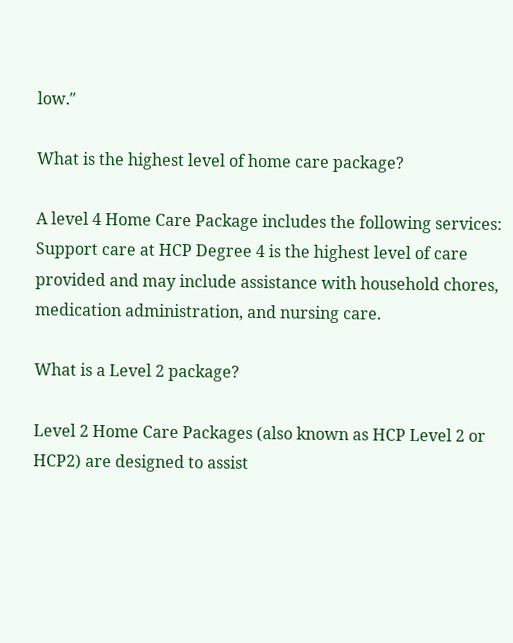low.″

What is the highest level of home care package?

A level 4 Home Care Package includes the following services: Support care at HCP Degree 4 is the highest level of care provided and may include assistance with household chores, medication administration, and nursing care.

What is a Level 2 package?

Level 2 Home Care Packages (also known as HCP Level 2 or HCP2) are designed to assist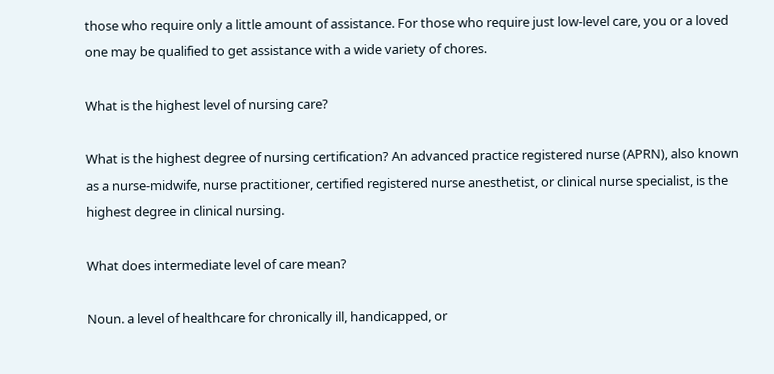those who require only a little amount of assistance. For those who require just low-level care, you or a loved one may be qualified to get assistance with a wide variety of chores.

What is the highest level of nursing care?

What is the highest degree of nursing certification? An advanced practice registered nurse (APRN), also known as a nurse-midwife, nurse practitioner, certified registered nurse anesthetist, or clinical nurse specialist, is the highest degree in clinical nursing.

What does intermediate level of care mean?

Noun. a level of healthcare for chronically ill, handicapped, or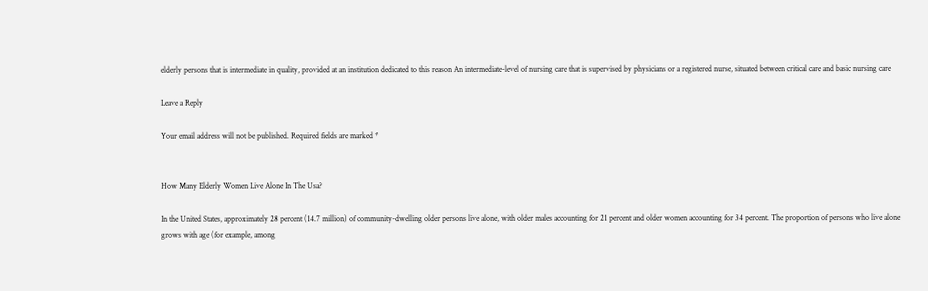elderly persons that is intermediate in quality, provided at an institution dedicated to this reason An intermediate-level of nursing care that is supervised by physicians or a registered nurse, situated between critical care and basic nursing care

Leave a Reply

Your email address will not be published. Required fields are marked *


How Many Elderly Women Live Alone In The Usa?

In the United States, approximately 28 percent (14.7 million) of community-dwelling older persons live alone, with older males accounting for 21 percent and older women accounting for 34 percent. The proportion of persons who live alone grows with age (for example, among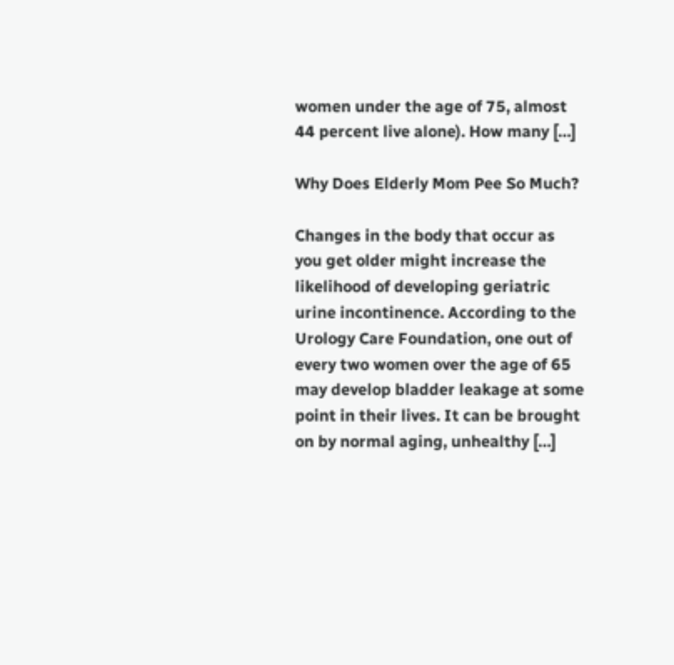women under the age of 75, almost 44 percent live alone). How many […]

Why Does Elderly Mom Pee So Much?

Changes in the body that occur as you get older might increase the likelihood of developing geriatric urine incontinence. According to the Urology Care Foundation, one out of every two women over the age of 65 may develop bladder leakage at some point in their lives. It can be brought on by normal aging, unhealthy […]